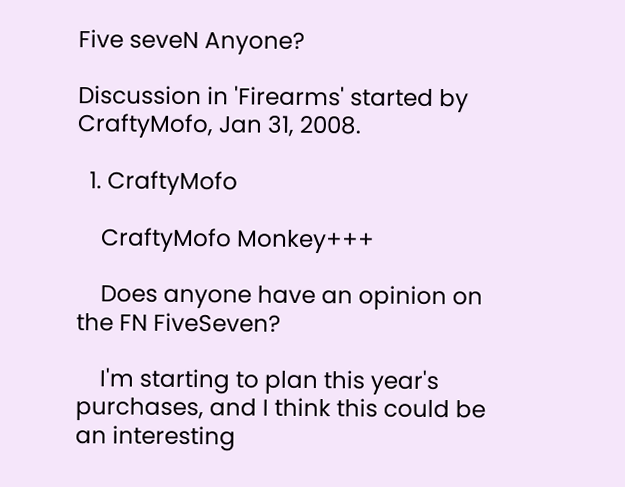Five seveN Anyone?

Discussion in 'Firearms' started by CraftyMofo, Jan 31, 2008.

  1. CraftyMofo

    CraftyMofo Monkey+++

    Does anyone have an opinion on the FN FiveSeven?

    I'm starting to plan this year's purchases, and I think this could be an interesting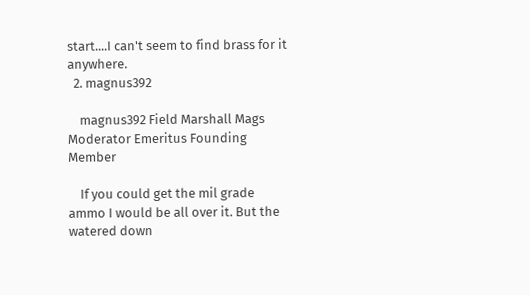start....I can't seem to find brass for it anywhere.
  2. magnus392

    magnus392 Field Marshall Mags Moderator Emeritus Founding Member

    If you could get the mil grade ammo I would be all over it. But the watered down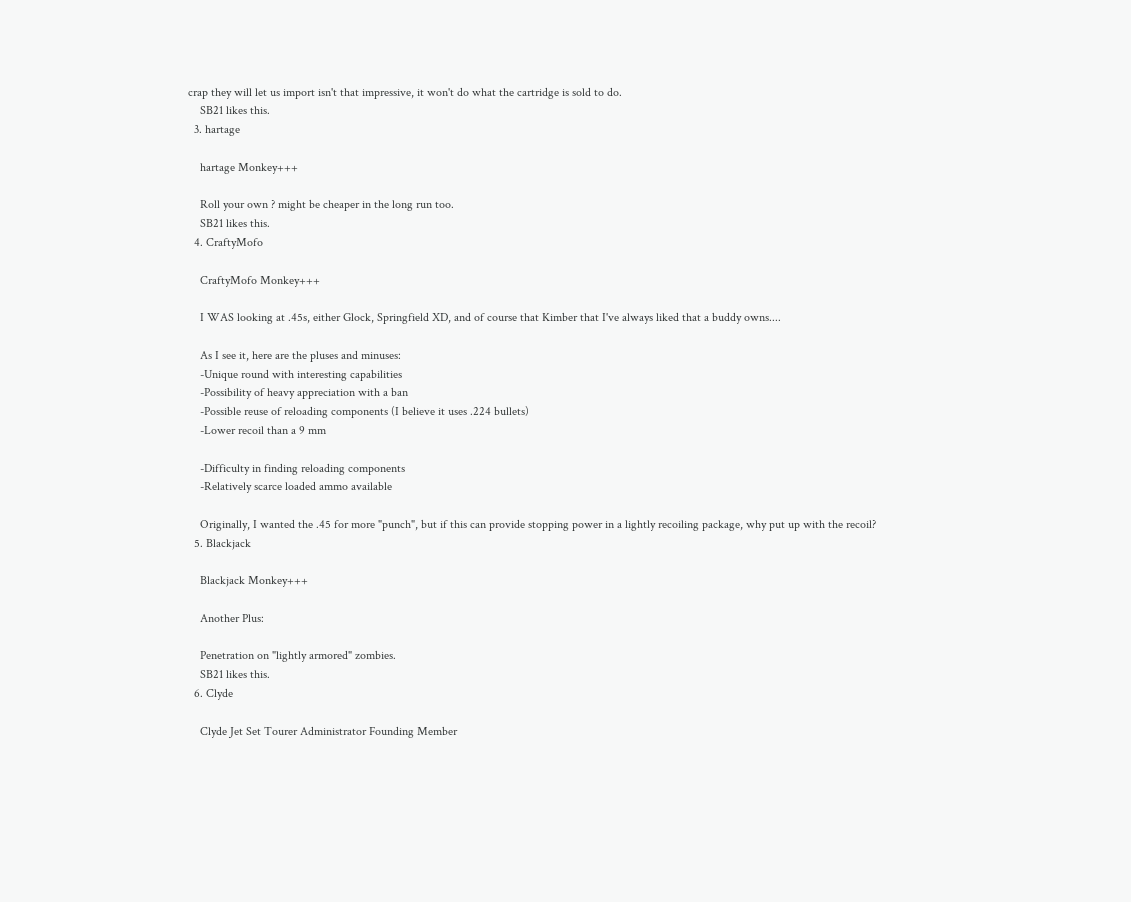crap they will let us import isn't that impressive, it won't do what the cartridge is sold to do.
    SB21 likes this.
  3. hartage

    hartage Monkey+++

    Roll your own ? might be cheaper in the long run too.
    SB21 likes this.
  4. CraftyMofo

    CraftyMofo Monkey+++

    I WAS looking at .45s, either Glock, Springfield XD, and of course that Kimber that I've always liked that a buddy owns....

    As I see it, here are the pluses and minuses:
    -Unique round with interesting capabilities
    -Possibility of heavy appreciation with a ban
    -Possible reuse of reloading components (I believe it uses .224 bullets)
    -Lower recoil than a 9 mm

    -Difficulty in finding reloading components
    -Relatively scarce loaded ammo available

    Originally, I wanted the .45 for more "punch", but if this can provide stopping power in a lightly recoiling package, why put up with the recoil?
  5. Blackjack

    Blackjack Monkey+++

    Another Plus:

    Penetration on "lightly armored" zombies.
    SB21 likes this.
  6. Clyde

    Clyde Jet Set Tourer Administrator Founding Member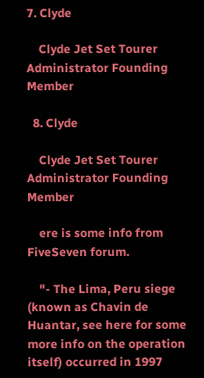7. Clyde

    Clyde Jet Set Tourer Administrator Founding Member

  8. Clyde

    Clyde Jet Set Tourer Administrator Founding Member

    ere is some info from FiveSeven forum.

    "- The Lima, Peru siege (known as Chavin de Huantar, see here for some more info on the operation itself) occurred in 1997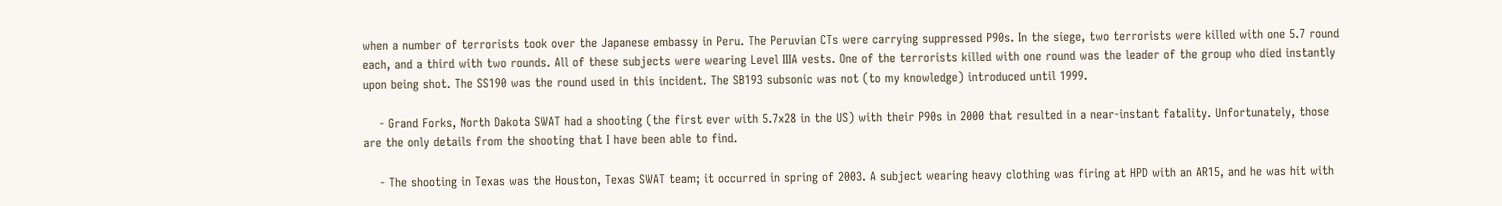when a number of terrorists took over the Japanese embassy in Peru. The Peruvian CTs were carrying suppressed P90s. In the siege, two terrorists were killed with one 5.7 round each, and a third with two rounds. All of these subjects were wearing Level IIIA vests. One of the terrorists killed with one round was the leader of the group who died instantly upon being shot. The SS190 was the round used in this incident. The SB193 subsonic was not (to my knowledge) introduced until 1999.

    - Grand Forks, North Dakota SWAT had a shooting (the first ever with 5.7x28 in the US) with their P90s in 2000 that resulted in a near-instant fatality. Unfortunately, those are the only details from the shooting that I have been able to find.

    - The shooting in Texas was the Houston, Texas SWAT team; it occurred in spring of 2003. A subject wearing heavy clothing was firing at HPD with an AR15, and he was hit with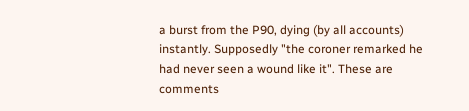a burst from the P90, dying (by all accounts) instantly. Supposedly "the coroner remarked he had never seen a wound like it". These are comments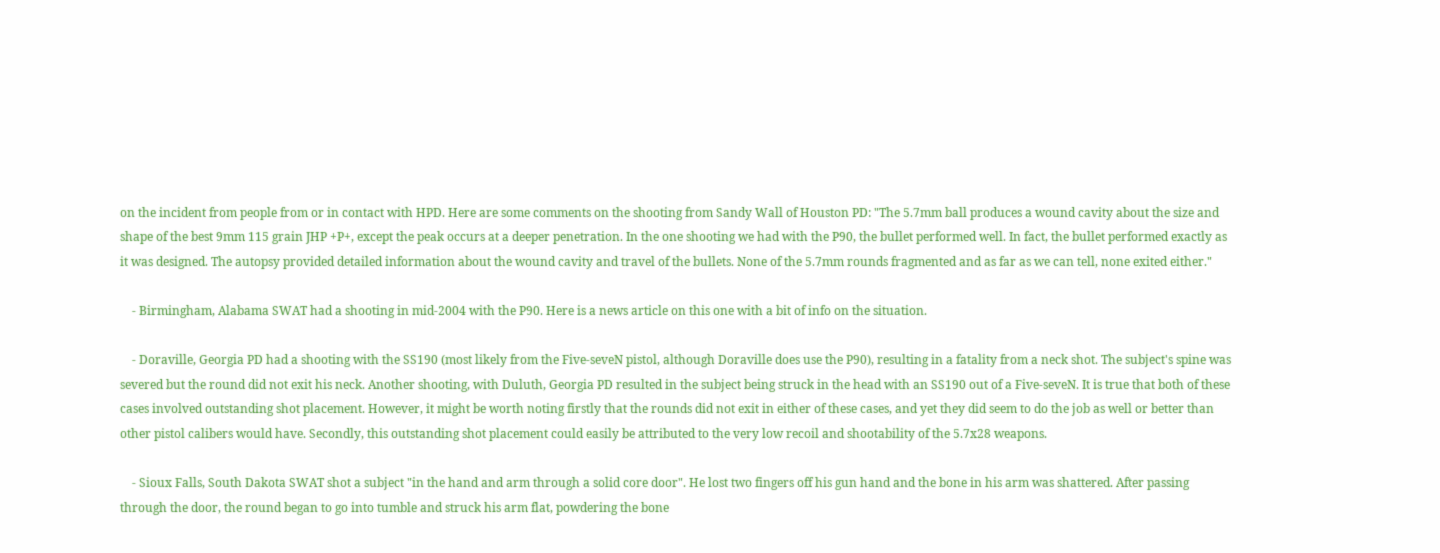on the incident from people from or in contact with HPD. Here are some comments on the shooting from Sandy Wall of Houston PD: "The 5.7mm ball produces a wound cavity about the size and shape of the best 9mm 115 grain JHP +P+, except the peak occurs at a deeper penetration. In the one shooting we had with the P90, the bullet performed well. In fact, the bullet performed exactly as it was designed. The autopsy provided detailed information about the wound cavity and travel of the bullets. None of the 5.7mm rounds fragmented and as far as we can tell, none exited either."

    - Birmingham, Alabama SWAT had a shooting in mid-2004 with the P90. Here is a news article on this one with a bit of info on the situation.

    - Doraville, Georgia PD had a shooting with the SS190 (most likely from the Five-seveN pistol, although Doraville does use the P90), resulting in a fatality from a neck shot. The subject's spine was severed but the round did not exit his neck. Another shooting, with Duluth, Georgia PD resulted in the subject being struck in the head with an SS190 out of a Five-seveN. It is true that both of these cases involved outstanding shot placement. However, it might be worth noting firstly that the rounds did not exit in either of these cases, and yet they did seem to do the job as well or better than other pistol calibers would have. Secondly, this outstanding shot placement could easily be attributed to the very low recoil and shootability of the 5.7x28 weapons.

    - Sioux Falls, South Dakota SWAT shot a subject "in the hand and arm through a solid core door". He lost two fingers off his gun hand and the bone in his arm was shattered. After passing through the door, the round began to go into tumble and struck his arm flat, powdering the bone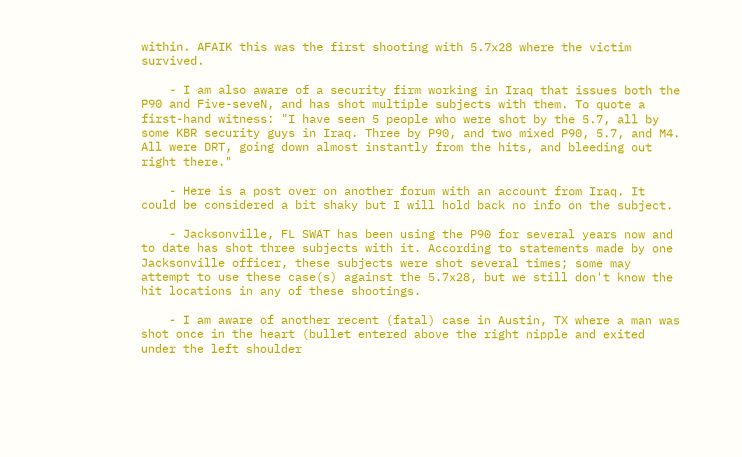within. AFAIK this was the first shooting with 5.7x28 where the victim survived.

    - I am also aware of a security firm working in Iraq that issues both the P90 and Five-seveN, and has shot multiple subjects with them. To quote a first-hand witness: "I have seen 5 people who were shot by the 5.7, all by some KBR security guys in Iraq. Three by P90, and two mixed P90, 5.7, and M4. All were DRT, going down almost instantly from the hits, and bleeding out right there."

    - Here is a post over on another forum with an account from Iraq. It could be considered a bit shaky but I will hold back no info on the subject.

    - Jacksonville, FL SWAT has been using the P90 for several years now and to date has shot three subjects with it. According to statements made by one Jacksonville officer, these subjects were shot several times; some may attempt to use these case(s) against the 5.7x28, but we still don't know the hit locations in any of these shootings.

    - I am aware of another recent (fatal) case in Austin, TX where a man was shot once in the heart (bullet entered above the right nipple and exited under the left shoulder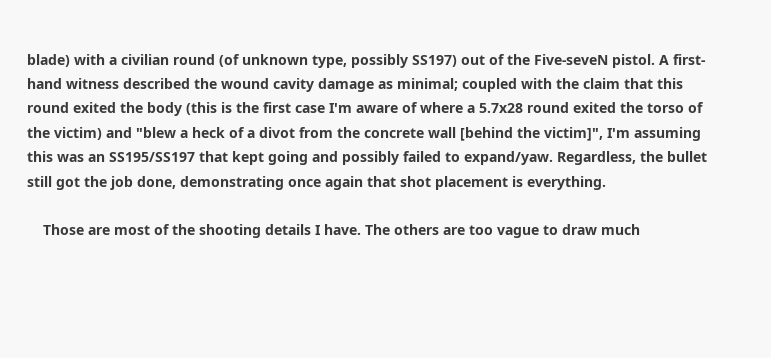blade) with a civilian round (of unknown type, possibly SS197) out of the Five-seveN pistol. A first-hand witness described the wound cavity damage as minimal; coupled with the claim that this round exited the body (this is the first case I'm aware of where a 5.7x28 round exited the torso of the victim) and "blew a heck of a divot from the concrete wall [behind the victim]", I'm assuming this was an SS195/SS197 that kept going and possibly failed to expand/yaw. Regardless, the bullet still got the job done, demonstrating once again that shot placement is everything.

    Those are most of the shooting details I have. The others are too vague to draw much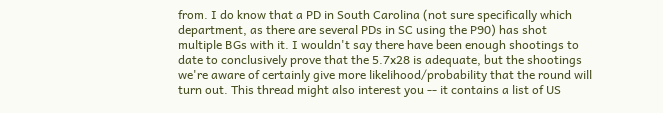from. I do know that a PD in South Carolina (not sure specifically which department, as there are several PDs in SC using the P90) has shot multiple BGs with it. I wouldn't say there have been enough shootings to date to conclusively prove that the 5.7x28 is adequate, but the shootings we're aware of certainly give more likelihood/probability that the round will turn out. This thread might also interest you -- it contains a list of US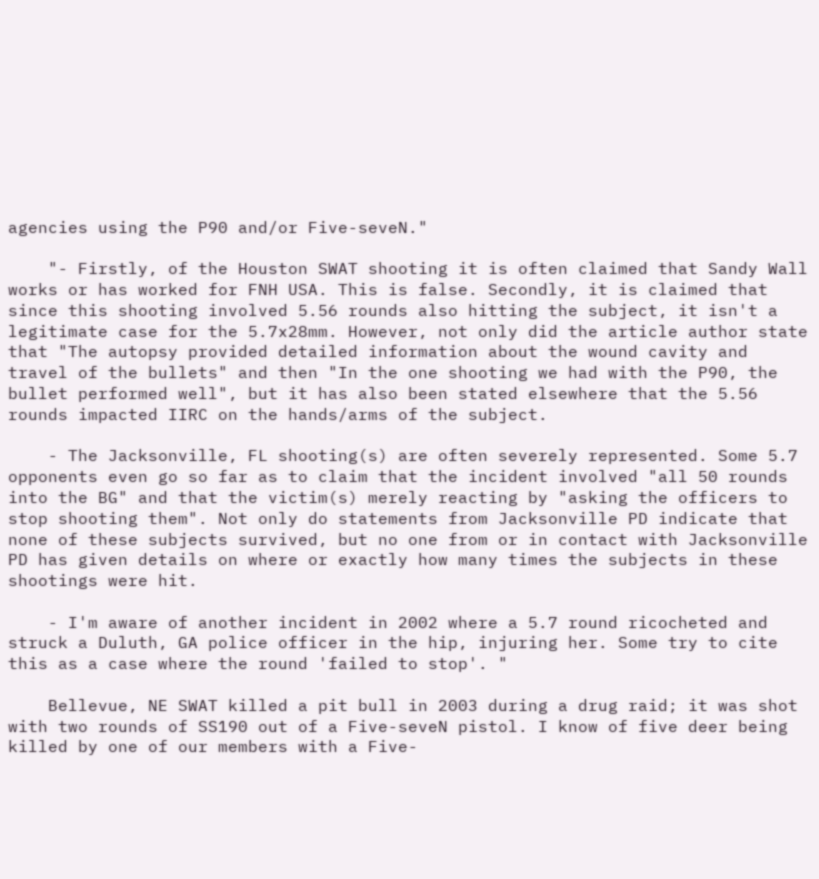agencies using the P90 and/or Five-seveN."

    "- Firstly, of the Houston SWAT shooting it is often claimed that Sandy Wall works or has worked for FNH USA. This is false. Secondly, it is claimed that since this shooting involved 5.56 rounds also hitting the subject, it isn't a legitimate case for the 5.7x28mm. However, not only did the article author state that "The autopsy provided detailed information about the wound cavity and travel of the bullets" and then "In the one shooting we had with the P90, the bullet performed well", but it has also been stated elsewhere that the 5.56 rounds impacted IIRC on the hands/arms of the subject.

    - The Jacksonville, FL shooting(s) are often severely represented. Some 5.7 opponents even go so far as to claim that the incident involved "all 50 rounds into the BG" and that the victim(s) merely reacting by "asking the officers to stop shooting them". Not only do statements from Jacksonville PD indicate that none of these subjects survived, but no one from or in contact with Jacksonville PD has given details on where or exactly how many times the subjects in these shootings were hit.

    - I'm aware of another incident in 2002 where a 5.7 round ricocheted and struck a Duluth, GA police officer in the hip, injuring her. Some try to cite this as a case where the round 'failed to stop'. "

    Bellevue, NE SWAT killed a pit bull in 2003 during a drug raid; it was shot with two rounds of SS190 out of a Five-seveN pistol. I know of five deer being killed by one of our members with a Five-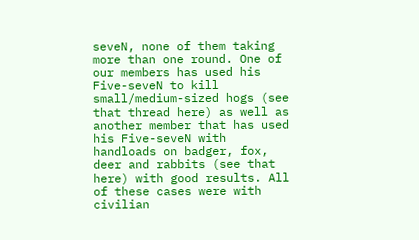seveN, none of them taking more than one round. One of our members has used his Five-seveN to kill small/medium-sized hogs (see that thread here) as well as another member that has used his Five-seveN with handloads on badger, fox, deer and rabbits (see that here) with good results. All of these cases were with civilian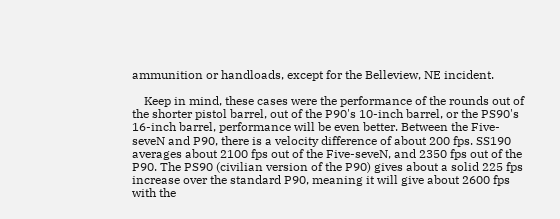ammunition or handloads, except for the Belleview, NE incident.

    Keep in mind, these cases were the performance of the rounds out of the shorter pistol barrel, out of the P90's 10-inch barrel, or the PS90's 16-inch barrel, performance will be even better. Between the Five-seveN and P90, there is a velocity difference of about 200 fps. SS190 averages about 2100 fps out of the Five-seveN, and 2350 fps out of the P90. The PS90 (civilian version of the P90) gives about a solid 225 fps increase over the standard P90, meaning it will give about 2600 fps with the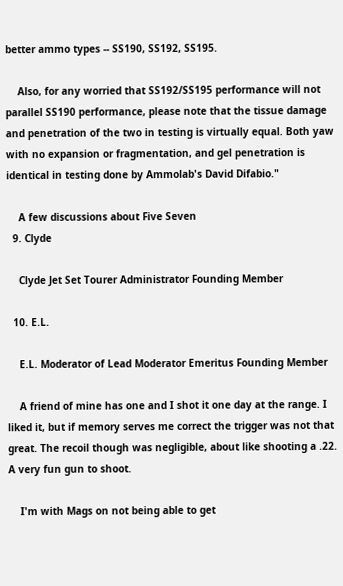better ammo types -- SS190, SS192, SS195.

    Also, for any worried that SS192/SS195 performance will not parallel SS190 performance, please note that the tissue damage and penetration of the two in testing is virtually equal. Both yaw with no expansion or fragmentation, and gel penetration is identical in testing done by Ammolab's David Difabio."

    A few discussions about Five Seven
  9. Clyde

    Clyde Jet Set Tourer Administrator Founding Member

  10. E.L.

    E.L. Moderator of Lead Moderator Emeritus Founding Member

    A friend of mine has one and I shot it one day at the range. I liked it, but if memory serves me correct the trigger was not that great. The recoil though was negligible, about like shooting a .22. A very fun gun to shoot.

    I'm with Mags on not being able to get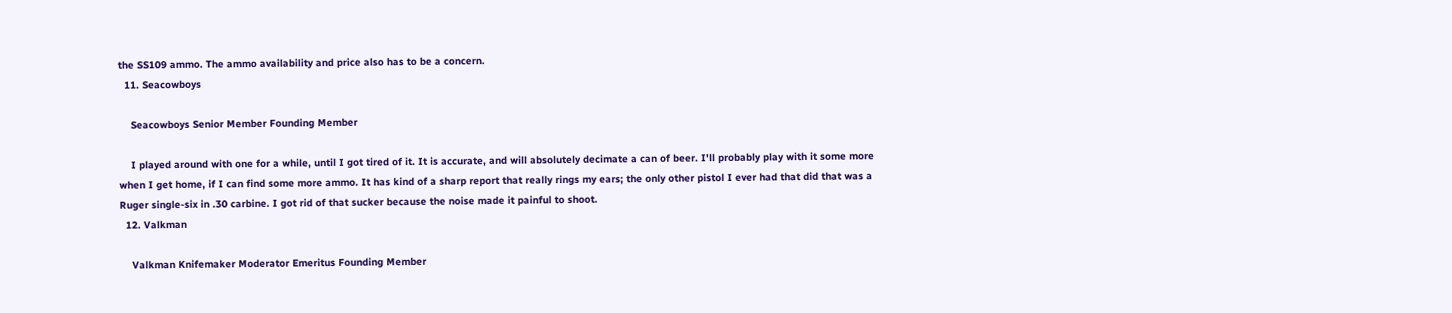the SS109 ammo. The ammo availability and price also has to be a concern.
  11. Seacowboys

    Seacowboys Senior Member Founding Member

    I played around with one for a while, until I got tired of it. It is accurate, and will absolutely decimate a can of beer. I'll probably play with it some more when I get home, if I can find some more ammo. It has kind of a sharp report that really rings my ears; the only other pistol I ever had that did that was a Ruger single-six in .30 carbine. I got rid of that sucker because the noise made it painful to shoot.
  12. Valkman

    Valkman Knifemaker Moderator Emeritus Founding Member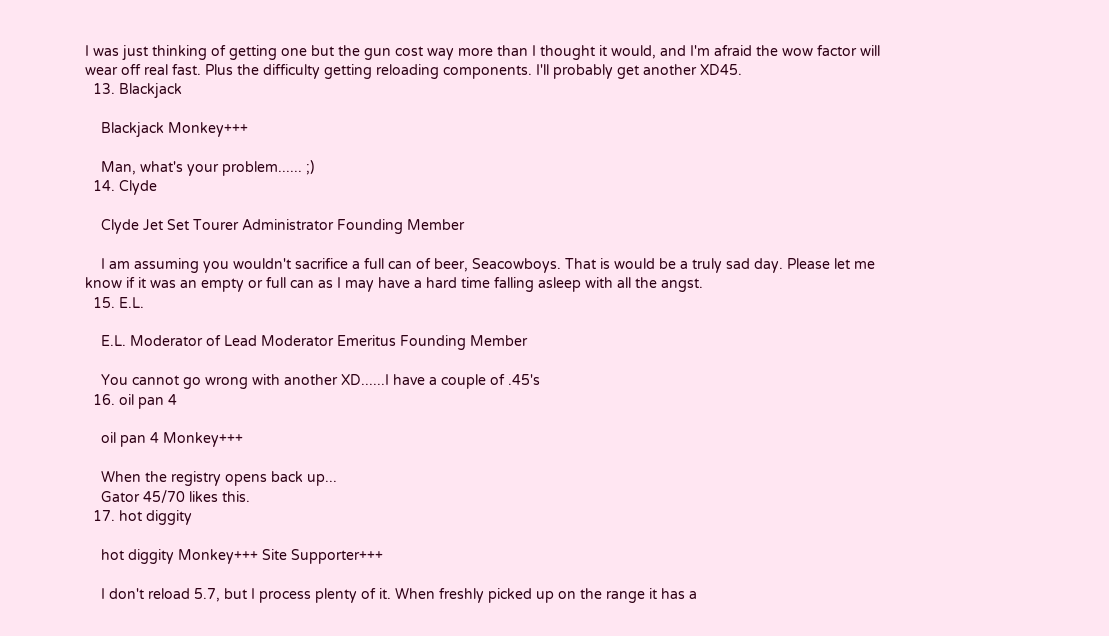I was just thinking of getting one but the gun cost way more than I thought it would, and I'm afraid the wow factor will wear off real fast. Plus the difficulty getting reloading components. I'll probably get another XD45.
  13. Blackjack

    Blackjack Monkey+++

    Man, what's your problem...... ;)
  14. Clyde

    Clyde Jet Set Tourer Administrator Founding Member

    I am assuming you wouldn't sacrifice a full can of beer, Seacowboys. That is would be a truly sad day. Please let me know if it was an empty or full can as I may have a hard time falling asleep with all the angst.
  15. E.L.

    E.L. Moderator of Lead Moderator Emeritus Founding Member

    You cannot go wrong with another XD......I have a couple of .45's
  16. oil pan 4

    oil pan 4 Monkey+++

    When the registry opens back up...
    Gator 45/70 likes this.
  17. hot diggity

    hot diggity Monkey+++ Site Supporter+++

    I don't reload 5.7, but I process plenty of it. When freshly picked up on the range it has a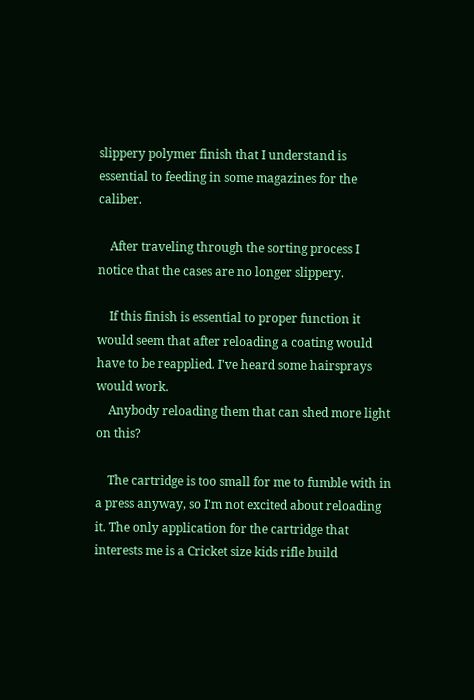slippery polymer finish that I understand is essential to feeding in some magazines for the caliber.

    After traveling through the sorting process I notice that the cases are no longer slippery.

    If this finish is essential to proper function it would seem that after reloading a coating would have to be reapplied. I've heard some hairsprays would work.
    Anybody reloading them that can shed more light on this?

    The cartridge is too small for me to fumble with in a press anyway, so I'm not excited about reloading it. The only application for the cartridge that interests me is a Cricket size kids rifle build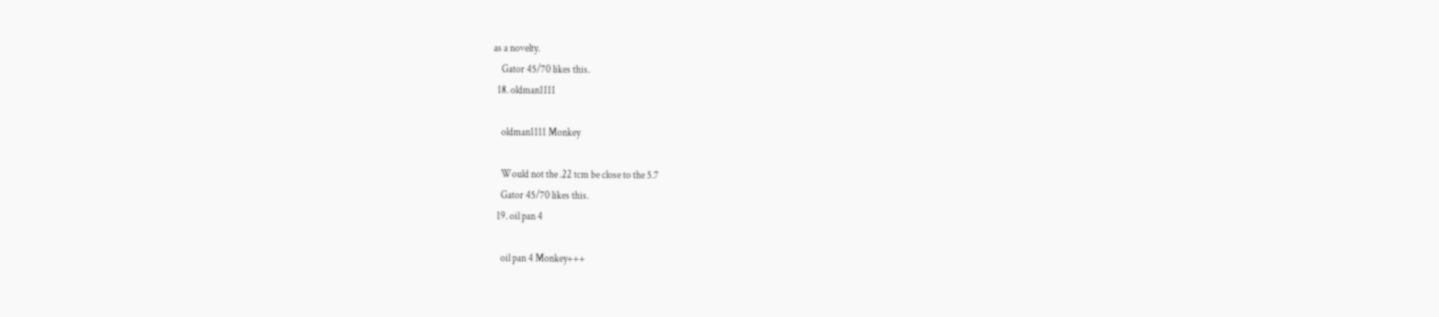as a novelty.
    Gator 45/70 likes this.
  18. oldman1111

    oldman1111 Monkey

    Would not the .22 tcm be close to the 5.7
    Gator 45/70 likes this.
  19. oil pan 4

    oil pan 4 Monkey+++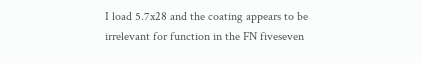I load 5.7x28 and the coating appears to be irrelevant for function in the FN fiveseven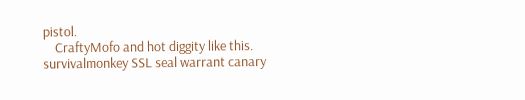pistol.
    CraftyMofo and hot diggity like this.
survivalmonkey SSL seal warrant canary